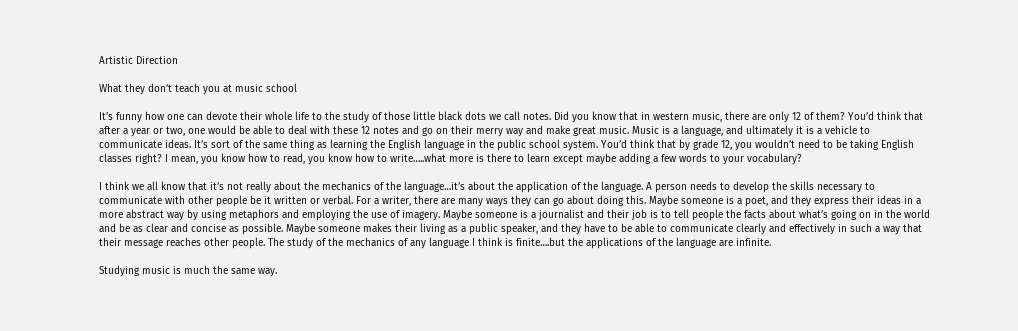Artistic Direction

What they don’t teach you at music school

It’s funny how one can devote their whole life to the study of those little black dots we call notes. Did you know that in western music, there are only 12 of them? You’d think that after a year or two, one would be able to deal with these 12 notes and go on their merry way and make great music. Music is a language, and ultimately it is a vehicle to communicate ideas. It’s sort of the same thing as learning the English language in the public school system. You’d think that by grade 12, you wouldn’t need to be taking English classes right? I mean, you know how to read, you know how to write…..what more is there to learn except maybe adding a few words to your vocabulary?

I think we all know that it’s not really about the mechanics of the language…it’s about the application of the language. A person needs to develop the skills necessary to communicate with other people be it written or verbal. For a writer, there are many ways they can go about doing this. Maybe someone is a poet, and they express their ideas in a more abstract way by using metaphors and employing the use of imagery. Maybe someone is a journalist and their job is to tell people the facts about what’s going on in the world and be as clear and concise as possible. Maybe someone makes their living as a public speaker, and they have to be able to communicate clearly and effectively in such a way that their message reaches other people. The study of the mechanics of any language I think is finite….but the applications of the language are infinite.

Studying music is much the same way.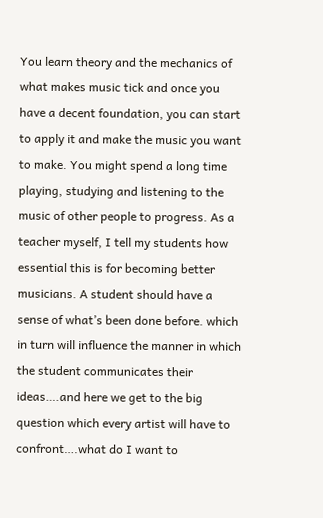You learn theory and the mechanics of what makes music tick and once you have a decent foundation, you can start to apply it and make the music you want to make. You might spend a long time playing, studying and listening to the music of other people to progress. As a teacher myself, I tell my students how essential this is for becoming better musicians. A student should have a sense of what’s been done before. which in turn will influence the manner in which the student communicates their ideas….and here we get to the big question which every artist will have to confront….what do I want to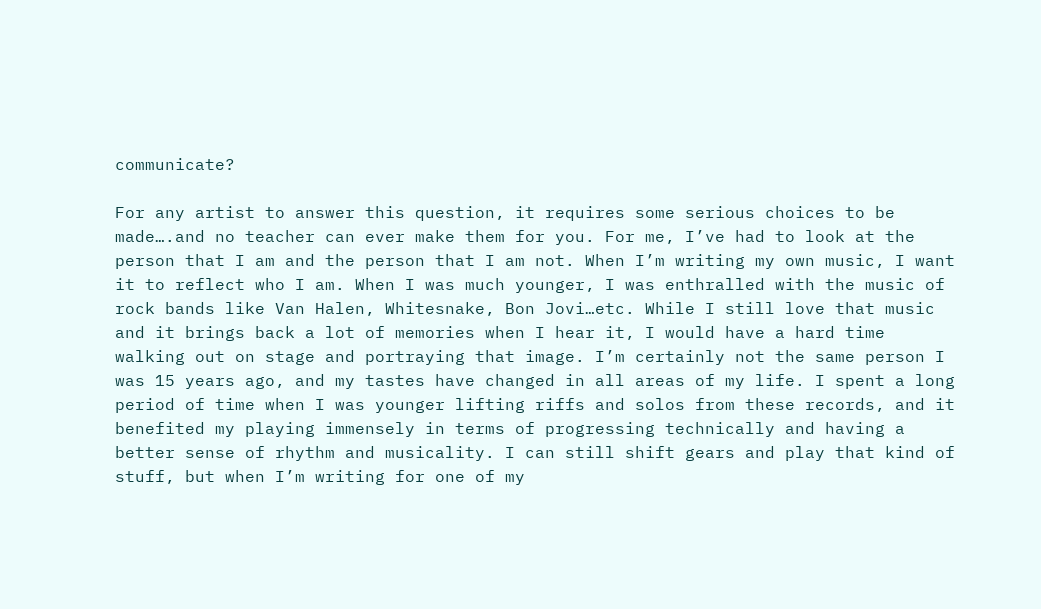communicate?

For any artist to answer this question, it requires some serious choices to be made….and no teacher can ever make them for you. For me, I’ve had to look at the person that I am and the person that I am not. When I’m writing my own music, I want it to reflect who I am. When I was much younger, I was enthralled with the music of rock bands like Van Halen, Whitesnake, Bon Jovi…etc. While I still love that music and it brings back a lot of memories when I hear it, I would have a hard time walking out on stage and portraying that image. I’m certainly not the same person I was 15 years ago, and my tastes have changed in all areas of my life. I spent a long period of time when I was younger lifting riffs and solos from these records, and it benefited my playing immensely in terms of progressing technically and having a better sense of rhythm and musicality. I can still shift gears and play that kind of stuff, but when I’m writing for one of my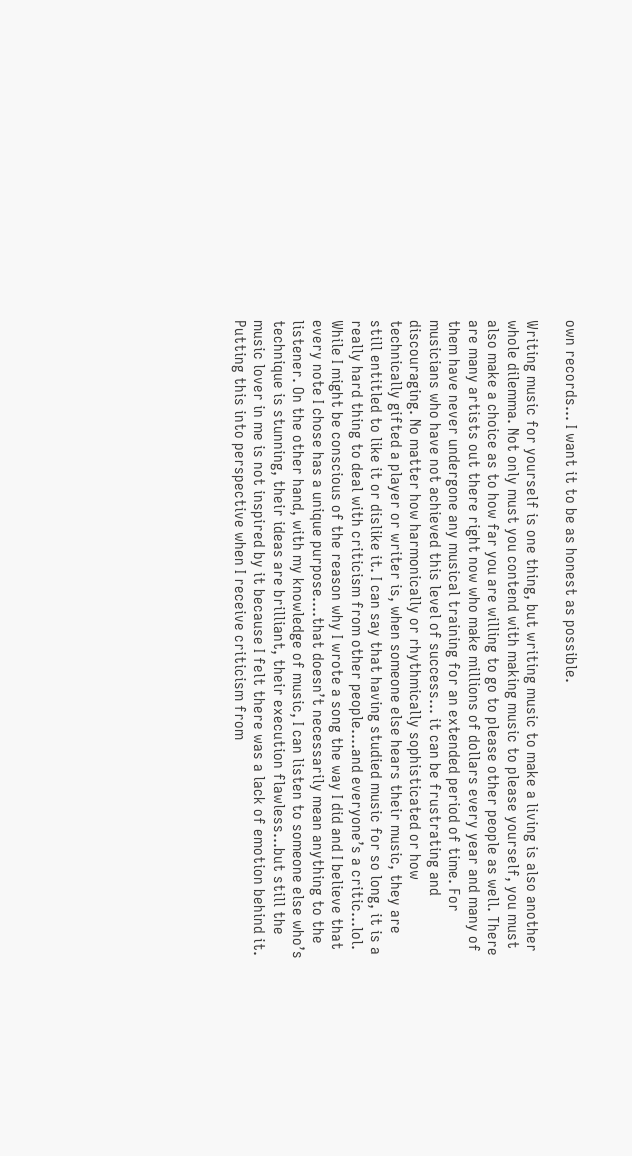own records… I want it to be as honest as possible.

Writing music for yourself is one thing, but writing music to make a living is also another whole dilemma. Not only must you contend with making music to please yourself, you must also make a choice as to how far you are willing to go to please other people as well. There are many artists out there right now who make millions of dollars every year and many of them have never undergone any musical training for an extended period of time. For musicians who have not achieved this level of success… it can be frustrating and discouraging. No matter how harmonically or rhythmically sophisticated or how technically gifted a player or writer is, when someone else hears their music, they are still entitled to like it or dislike it. I can say that having studied music for so long, it is a really hard thing to deal with criticism from other people….and everyone’s a critic…lol. While I might be conscious of the reason why I wrote a song the way I did and I believe that every note I chose has a unique purpose….that doesn’t necessarily mean anything to the listener. On the other hand, with my knowledge of music, I can listen to someone else who’s technique is stunning, their ideas are brilliant, their execution flawless…but still the music lover in me is not inspired by it because I felt there was a lack of emotion behind it. Putting this into perspective when I receive criticism from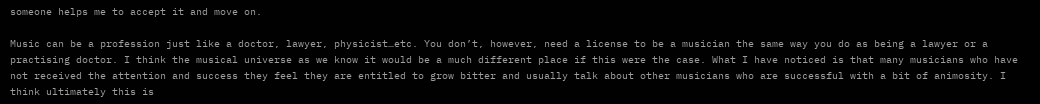someone helps me to accept it and move on.

Music can be a profession just like a doctor, lawyer, physicist…etc. You don’t, however, need a license to be a musician the same way you do as being a lawyer or a practising doctor. I think the musical universe as we know it would be a much different place if this were the case. What I have noticed is that many musicians who have not received the attention and success they feel they are entitled to grow bitter and usually talk about other musicians who are successful with a bit of animosity. I think ultimately this is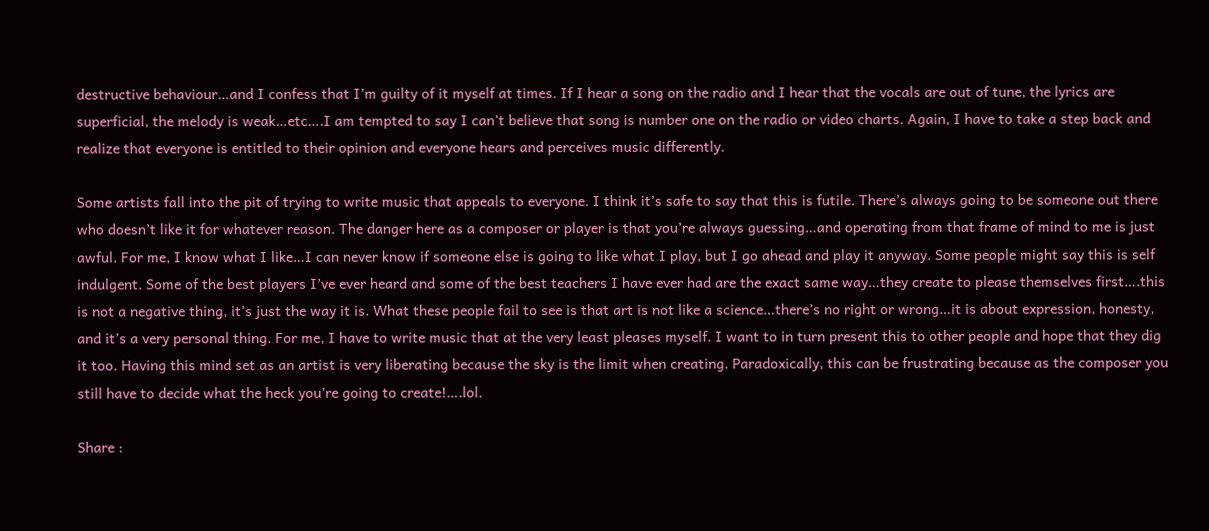destructive behaviour…and I confess that I’m guilty of it myself at times. If I hear a song on the radio and I hear that the vocals are out of tune, the lyrics are superficial, the melody is weak…etc….I am tempted to say I can’t believe that song is number one on the radio or video charts. Again, I have to take a step back and realize that everyone is entitled to their opinion and everyone hears and perceives music differently.

Some artists fall into the pit of trying to write music that appeals to everyone. I think it’s safe to say that this is futile. There’s always going to be someone out there who doesn’t like it for whatever reason. The danger here as a composer or player is that you’re always guessing…and operating from that frame of mind to me is just awful. For me, I know what I like…I can never know if someone else is going to like what I play, but I go ahead and play it anyway. Some people might say this is self indulgent. Some of the best players I’ve ever heard and some of the best teachers I have ever had are the exact same way…they create to please themselves first….this is not a negative thing, it’s just the way it is. What these people fail to see is that art is not like a science…there’s no right or wrong…it is about expression, honesty, and it’s a very personal thing. For me, I have to write music that at the very least pleases myself. I want to in turn present this to other people and hope that they dig it too. Having this mind set as an artist is very liberating because the sky is the limit when creating. Paradoxically, this can be frustrating because as the composer you still have to decide what the heck you’re going to create!….lol.

Share :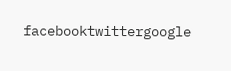facebooktwittergoogle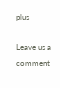plus

Leave us a comment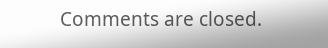Comments are closed.